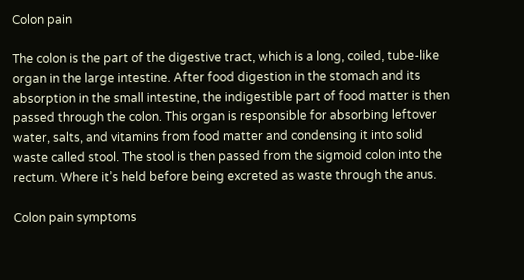Colon pain

The colon is the part of the digestive tract, which is a long, coiled, tube-like organ in the large intestine. After food digestion in the stomach and its absorption in the small intestine, the indigestible part of food matter is then passed through the colon. This organ is responsible for absorbing leftover water, salts, and vitamins from food matter and condensing it into solid waste called stool. The stool is then passed from the sigmoid colon into the rectum. Where it’s held before being excreted as waste through the anus.

Colon pain symptoms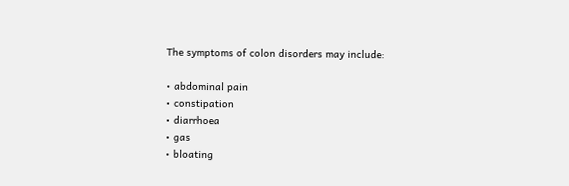The symptoms of colon disorders may include:

• abdominal pain
• constipation
• diarrhoea
• gas
• bloating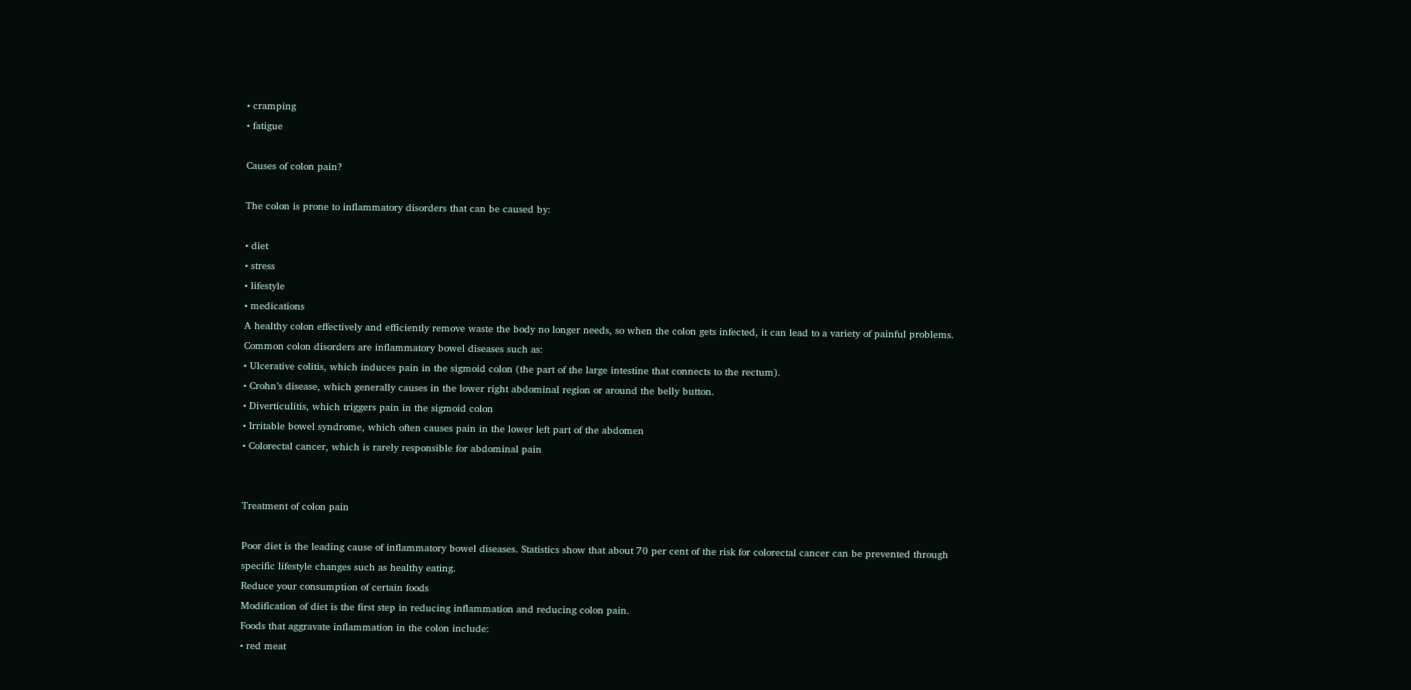• cramping
• fatigue

Causes of colon pain?

The colon is prone to inflammatory disorders that can be caused by:

• diet
• stress
• lifestyle
• medications
A healthy colon effectively and efficiently remove waste the body no longer needs, so when the colon gets infected, it can lead to a variety of painful problems.
Common colon disorders are inflammatory bowel diseases such as:
• Ulcerative colitis, which induces pain in the sigmoid colon (the part of the large intestine that connects to the rectum).
• Crohn’s disease, which generally causes in the lower right abdominal region or around the belly button.
• Diverticulitis, which triggers pain in the sigmoid colon
• Irritable bowel syndrome, which often causes pain in the lower left part of the abdomen
• Colorectal cancer, which is rarely responsible for abdominal pain


Treatment of colon pain

Poor diet is the leading cause of inflammatory bowel diseases. Statistics show that about 70 per cent of the risk for colorectal cancer can be prevented through specific lifestyle changes such as healthy eating.
Reduce your consumption of certain foods
Modification of diet is the first step in reducing inflammation and reducing colon pain.
Foods that aggravate inflammation in the colon include:
• red meat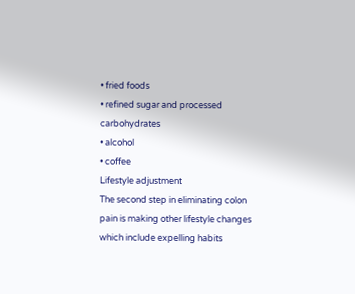• fried foods
• refined sugar and processed carbohydrates
• alcohol
• coffee
Lifestyle adjustment
The second step in eliminating colon pain is making other lifestyle changes which include expelling habits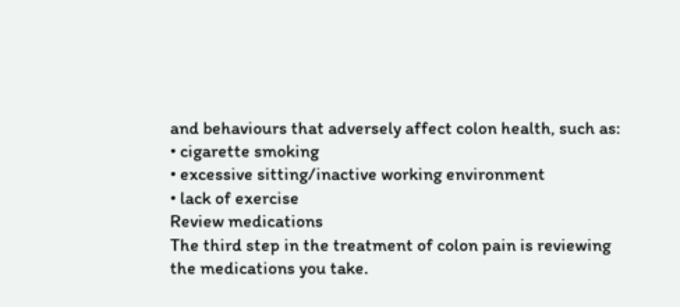and behaviours that adversely affect colon health, such as:
• cigarette smoking
• excessive sitting/inactive working environment
• lack of exercise
Review medications
The third step in the treatment of colon pain is reviewing the medications you take.